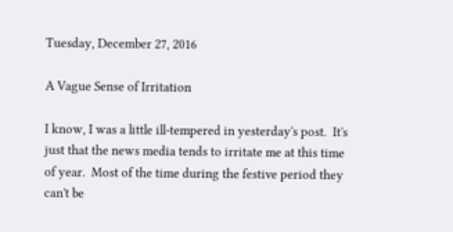Tuesday, December 27, 2016

A Vague Sense of Irritation

I know, I was a little ill-tempered in yesterday's post.  It's just that the news media tends to irritate me at this time of year.  Most of the time during the festive period they can't be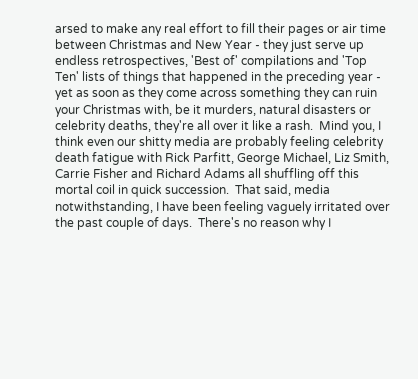arsed to make any real effort to fill their pages or air time between Christmas and New Year - they just serve up endless retrospectives, 'Best of' compilations and 'Top Ten' lists of things that happened in the preceding year - yet as soon as they come across something they can ruin your Christmas with, be it murders, natural disasters or celebrity deaths, they're all over it like a rash.  Mind you, I think even our shitty media are probably feeling celebrity death fatigue with Rick Parfitt, George Michael, Liz Smith, Carrie Fisher and Richard Adams all shuffling off this mortal coil in quick succession.  That said, media notwithstanding, I have been feeling vaguely irritated over the past couple of days.  There's no reason why I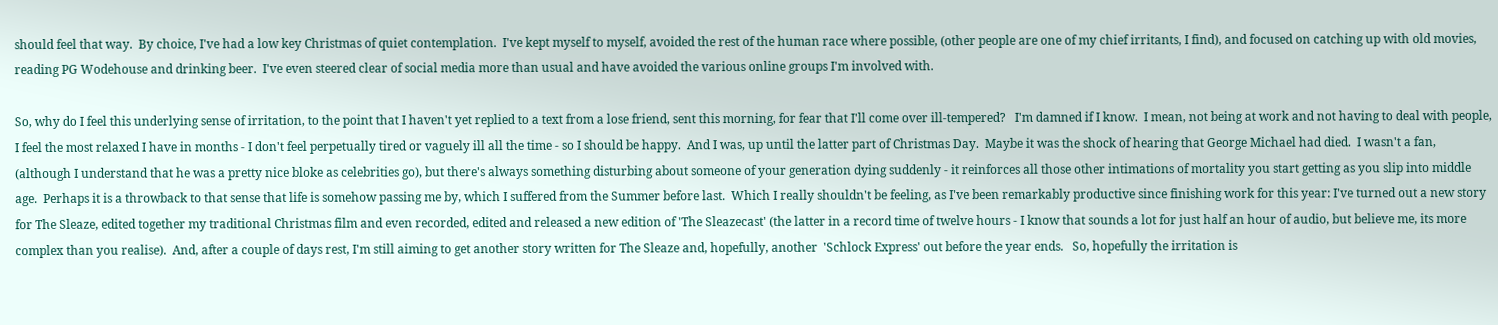should feel that way.  By choice, I've had a low key Christmas of quiet contemplation.  I've kept myself to myself, avoided the rest of the human race where possible, (other people are one of my chief irritants, I find), and focused on catching up with old movies, reading PG Wodehouse and drinking beer.  I've even steered clear of social media more than usual and have avoided the various online groups I'm involved with.

So, why do I feel this underlying sense of irritation, to the point that I haven't yet replied to a text from a lose friend, sent this morning, for fear that I'll come over ill-tempered?   I'm damned if I know.  I mean, not being at work and not having to deal with people, I feel the most relaxed I have in months - I don't feel perpetually tired or vaguely ill all the time - so I should be happy.  And I was, up until the latter part of Christmas Day.  Maybe it was the shock of hearing that George Michael had died.  I wasn't a fan, (although I understand that he was a pretty nice bloke as celebrities go), but there's always something disturbing about someone of your generation dying suddenly - it reinforces all those other intimations of mortality you start getting as you slip into middle age.  Perhaps it is a throwback to that sense that life is somehow passing me by, which I suffered from the Summer before last.  Which I really shouldn't be feeling, as I've been remarkably productive since finishing work for this year: I've turned out a new story for The Sleaze, edited together my traditional Christmas film and even recorded, edited and released a new edition of 'The Sleazecast' (the latter in a record time of twelve hours - I know that sounds a lot for just half an hour of audio, but believe me, its more complex than you realise).  And, after a couple of days rest, I'm still aiming to get another story written for The Sleaze and, hopefully, another  'Schlock Express' out before the year ends.   So, hopefully the irritation is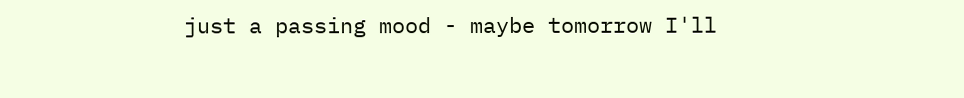just a passing mood - maybe tomorrow I'll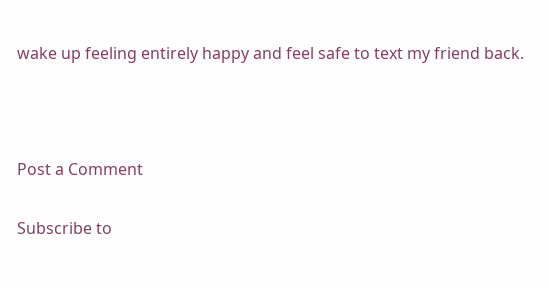wake up feeling entirely happy and feel safe to text my friend back.



Post a Comment

Subscribe to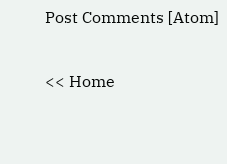Post Comments [Atom]

<< Home